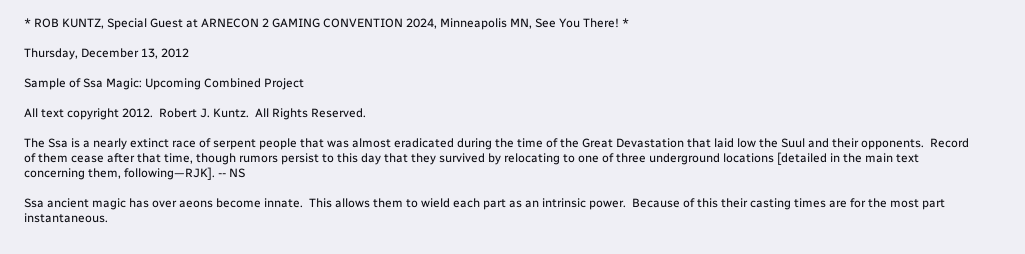* ROB KUNTZ, Special Guest at ARNECON 2 GAMING CONVENTION 2024, Minneapolis MN, See You There! *

Thursday, December 13, 2012

Sample of Ssa Magic: Upcoming Combined Project

All text copyright 2012.  Robert J. Kuntz.  All Rights Reserved.

The Ssa is a nearly extinct race of serpent people that was almost eradicated during the time of the Great Devastation that laid low the Suul and their opponents.  Record of them cease after that time, though rumors persist to this day that they survived by relocating to one of three underground locations [detailed in the main text concerning them, following—RJK]. -- NS

Ssa ancient magic has over aeons become innate.  This allows them to wield each part as an intrinsic power.  Because of this their casting times are for the most part instantaneous.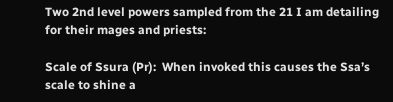Two 2nd level powers sampled from the 21 I am detailing for their mages and priests:

Scale of Ssura (Pr):  When invoked this causes the Ssa’s scale to shine a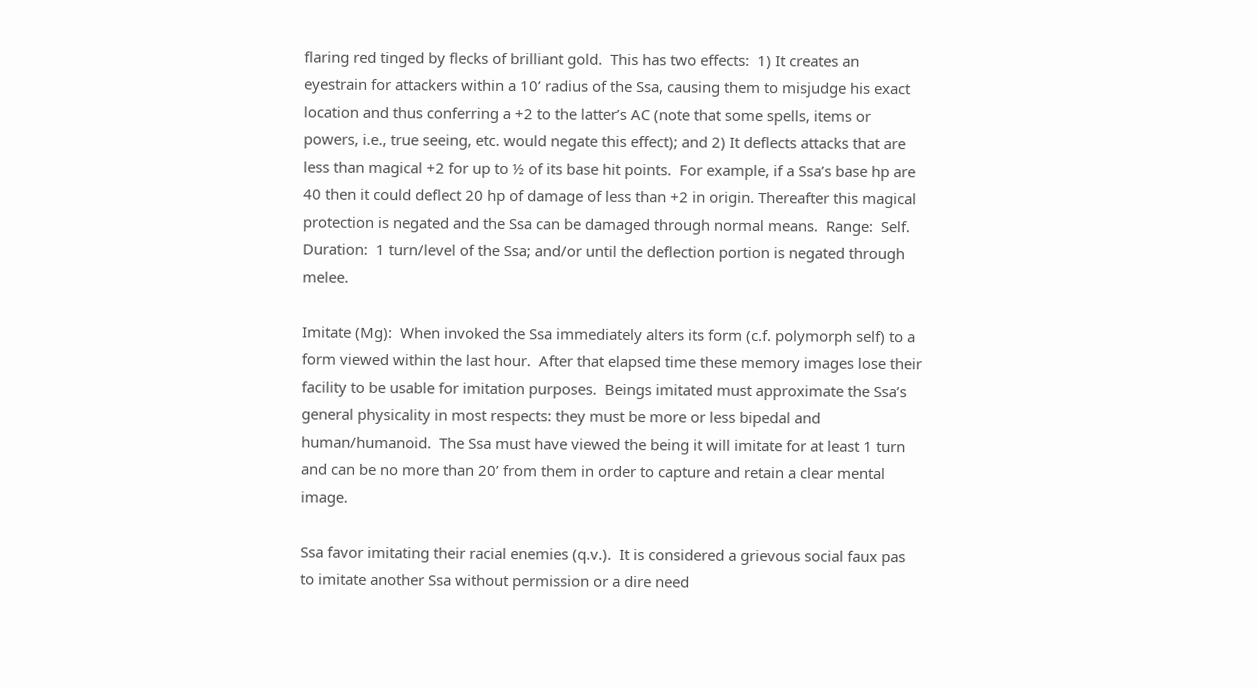flaring red tinged by flecks of brilliant gold.  This has two effects:  1) It creates an eyestrain for attackers within a 10’ radius of the Ssa, causing them to misjudge his exact location and thus conferring a +2 to the latter’s AC (note that some spells, items or powers, i.e., true seeing, etc. would negate this effect); and 2) It deflects attacks that are less than magical +2 for up to ½ of its base hit points.  For example, if a Ssa’s base hp are 40 then it could deflect 20 hp of damage of less than +2 in origin. Thereafter this magical protection is negated and the Ssa can be damaged through normal means.  Range:  Self.  Duration:  1 turn/level of the Ssa; and/or until the deflection portion is negated through melee.

Imitate (Mg):  When invoked the Ssa immediately alters its form (c.f. polymorph self) to a form viewed within the last hour.  After that elapsed time these memory images lose their facility to be usable for imitation purposes.  Beings imitated must approximate the Ssa’s general physicality in most respects: they must be more or less bipedal and human/humanoid.  The Ssa must have viewed the being it will imitate for at least 1 turn and can be no more than 20’ from them in order to capture and retain a clear mental image.

Ssa favor imitating their racial enemies (q.v.).  It is considered a grievous social faux pas to imitate another Ssa without permission or a dire need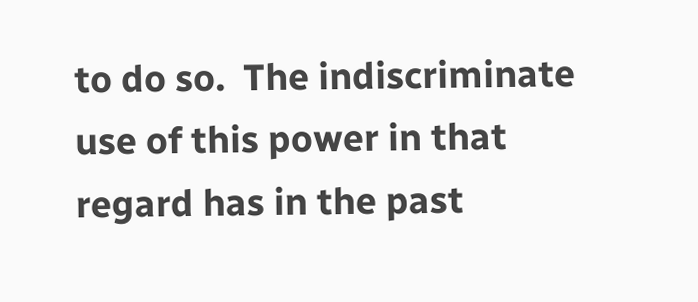to do so.  The indiscriminate use of this power in that regard has in the past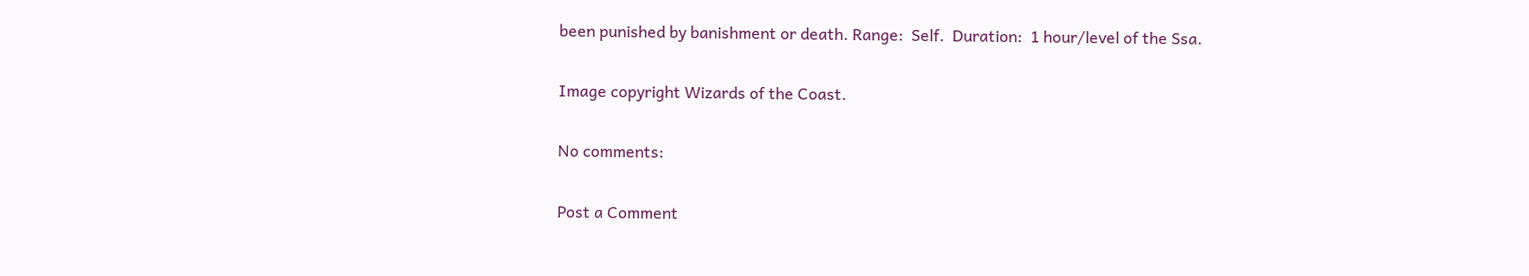been punished by banishment or death. Range:  Self.  Duration:  1 hour/level of the Ssa.

Image copyright Wizards of the Coast.

No comments:

Post a Comment